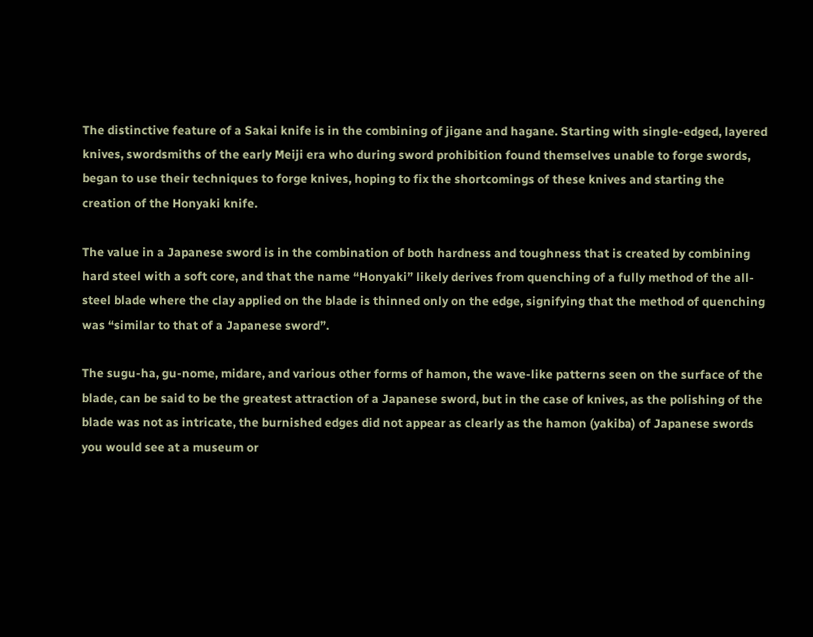The distinctive feature of a Sakai knife is in the combining of jigane and hagane. Starting with single-edged, layered knives, swordsmiths of the early Meiji era who during sword prohibition found themselves unable to forge swords, began to use their techniques to forge knives, hoping to fix the shortcomings of these knives and starting the creation of the Honyaki knife.

The value in a Japanese sword is in the combination of both hardness and toughness that is created by combining hard steel with a soft core, and that the name “Honyaki” likely derives from quenching of a fully method of the all-steel blade where the clay applied on the blade is thinned only on the edge, signifying that the method of quenching was “similar to that of a Japanese sword”.

The sugu-ha, gu-nome, midare, and various other forms of hamon, the wave-like patterns seen on the surface of the blade, can be said to be the greatest attraction of a Japanese sword, but in the case of knives, as the polishing of the blade was not as intricate, the burnished edges did not appear as clearly as the hamon (yakiba) of Japanese swords you would see at a museum or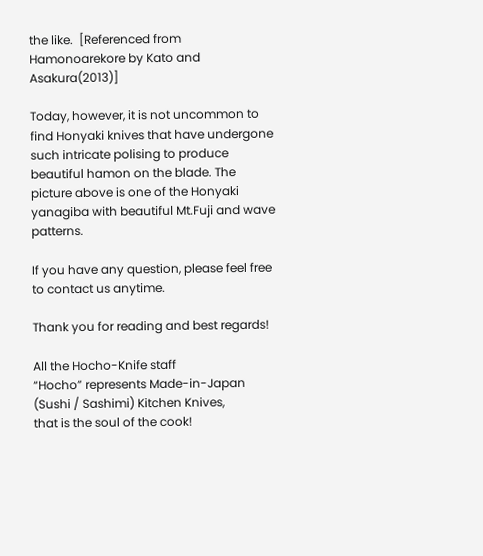the like.  [Referenced from Hamonoarekore by Kato and Asakura(2013)]

Today, however, it is not uncommon to find Honyaki knives that have undergone such intricate polising to produce beautiful hamon on the blade. The picture above is one of the Honyaki yanagiba with beautiful Mt.Fuji and wave patterns.

If you have any question, please feel free to contact us anytime.

Thank you for reading and best regards!

All the Hocho-Knife staff
“Hocho” represents Made-in-Japan (Sushi / Sashimi) Kitchen Knives,
that is the soul of the cook!